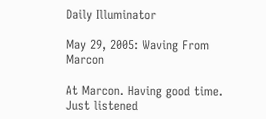Daily Illuminator

May 29, 2005: Waving From Marcon

At Marcon. Having good time. Just listened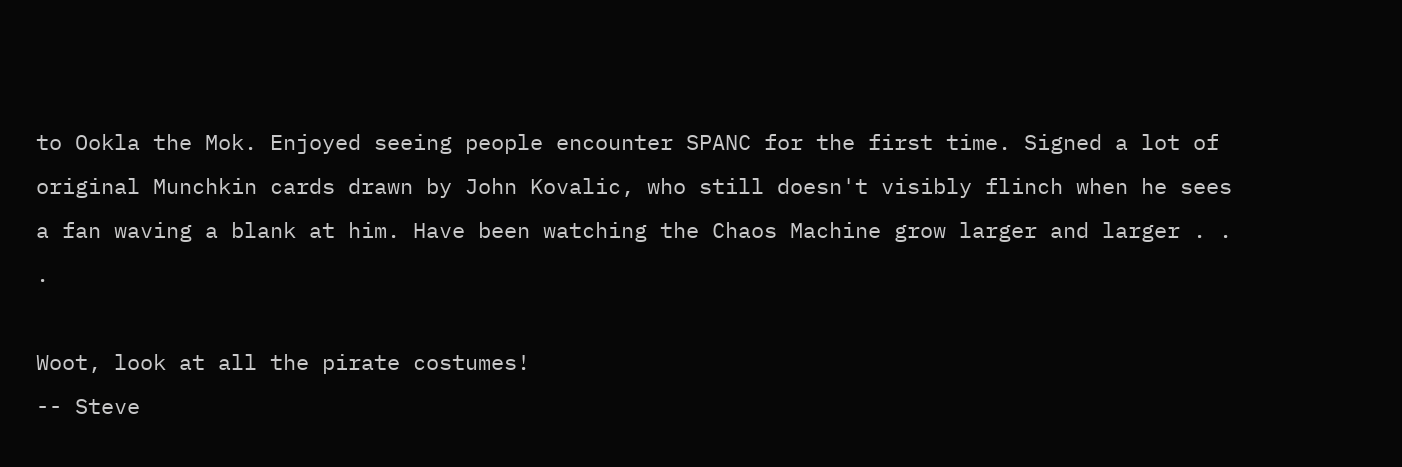to Ookla the Mok. Enjoyed seeing people encounter SPANC for the first time. Signed a lot of original Munchkin cards drawn by John Kovalic, who still doesn't visibly flinch when he sees a fan waving a blank at him. Have been watching the Chaos Machine grow larger and larger . . .

Woot, look at all the pirate costumes!
-- Steve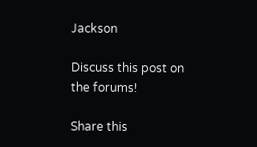Jackson

Discuss this post on the forums!

Share this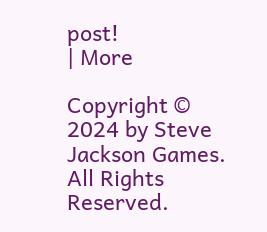post!
| More

Copyright © 2024 by Steve Jackson Games. All Rights Reserved.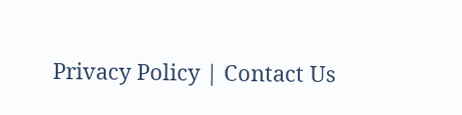Privacy Policy | Contact Us